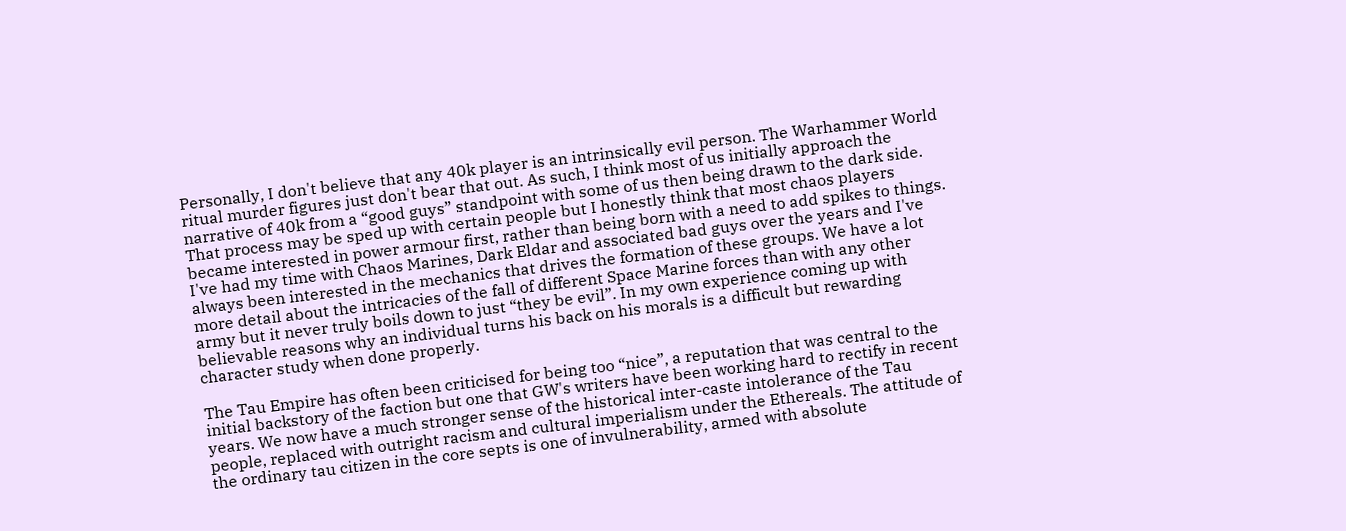Personally, I don't believe that any 40k player is an intrinsically evil person. The Warhammer World ritual murder figures just don't bear that out. As such, I think most of us initially approach the narrative of 40k from a “good guys” standpoint with some of us then being drawn to the dark side. That process may be sped up with certain people but I honestly think that most chaos players became interested in power armour first, rather than being born with a need to add spikes to things. I've had my time with Chaos Marines, Dark Eldar and associated bad guys over the years and I've always been interested in the mechanics that drives the formation of these groups. We have a lot more detail about the intricacies of the fall of different Space Marine forces than with any other army but it never truly boils down to just “they be evil”. In my own experience coming up with believable reasons why an individual turns his back on his morals is a difficult but rewarding character study when done properly.

The Tau Empire has often been criticised for being too “nice”, a reputation that was central to the initial backstory of the faction but one that GW's writers have been working hard to rectify in recent years. We now have a much stronger sense of the historical inter-caste intolerance of the Tau people, replaced with outright racism and cultural imperialism under the Ethereals. The attitude of the ordinary tau citizen in the core septs is one of invulnerability, armed with absolute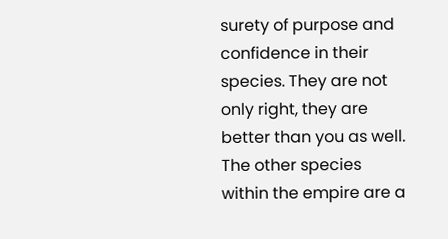surety of purpose and confidence in their species. They are not only right, they are better than you as well. The other species within the empire are a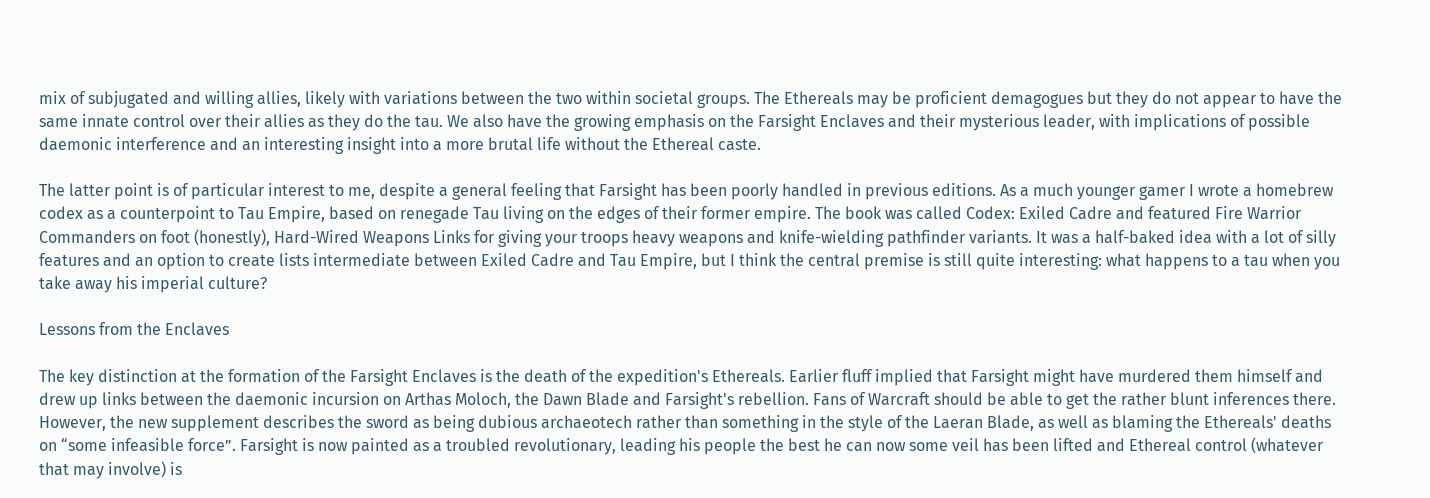mix of subjugated and willing allies, likely with variations between the two within societal groups. The Ethereals may be proficient demagogues but they do not appear to have the same innate control over their allies as they do the tau. We also have the growing emphasis on the Farsight Enclaves and their mysterious leader, with implications of possible daemonic interference and an interesting insight into a more brutal life without the Ethereal caste.

The latter point is of particular interest to me, despite a general feeling that Farsight has been poorly handled in previous editions. As a much younger gamer I wrote a homebrew codex as a counterpoint to Tau Empire, based on renegade Tau living on the edges of their former empire. The book was called Codex: Exiled Cadre and featured Fire Warrior Commanders on foot (honestly), Hard-Wired Weapons Links for giving your troops heavy weapons and knife-wielding pathfinder variants. It was a half-baked idea with a lot of silly features and an option to create lists intermediate between Exiled Cadre and Tau Empire, but I think the central premise is still quite interesting: what happens to a tau when you take away his imperial culture?

Lessons from the Enclaves

The key distinction at the formation of the Farsight Enclaves is the death of the expedition's Ethereals. Earlier fluff implied that Farsight might have murdered them himself and drew up links between the daemonic incursion on Arthas Moloch, the Dawn Blade and Farsight's rebellion. Fans of Warcraft should be able to get the rather blunt inferences there. However, the new supplement describes the sword as being dubious archaeotech rather than something in the style of the Laeran Blade, as well as blaming the Ethereals' deaths on “some infeasible force”. Farsight is now painted as a troubled revolutionary, leading his people the best he can now some veil has been lifted and Ethereal control (whatever that may involve) is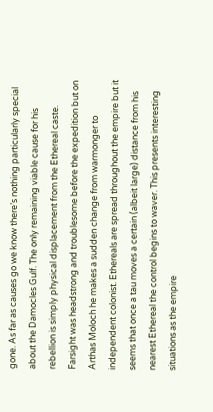gone. As far as causes go we know there’s nothing particularly special about the Damocles Gulf. The only remaining viable cause for his rebellion is simply physical displacement from the Ethereal caste. Farsight was headstrong and troublesome before the expedition but on Arthas Moloch he makes a sudden change from warmonger to independent colonist. Ethereals are spread throughout the empire but it seems that once a tau moves a certain (albeit large) distance from his nearest Ethereal the control begins to waver. This presents interesting situations as the empire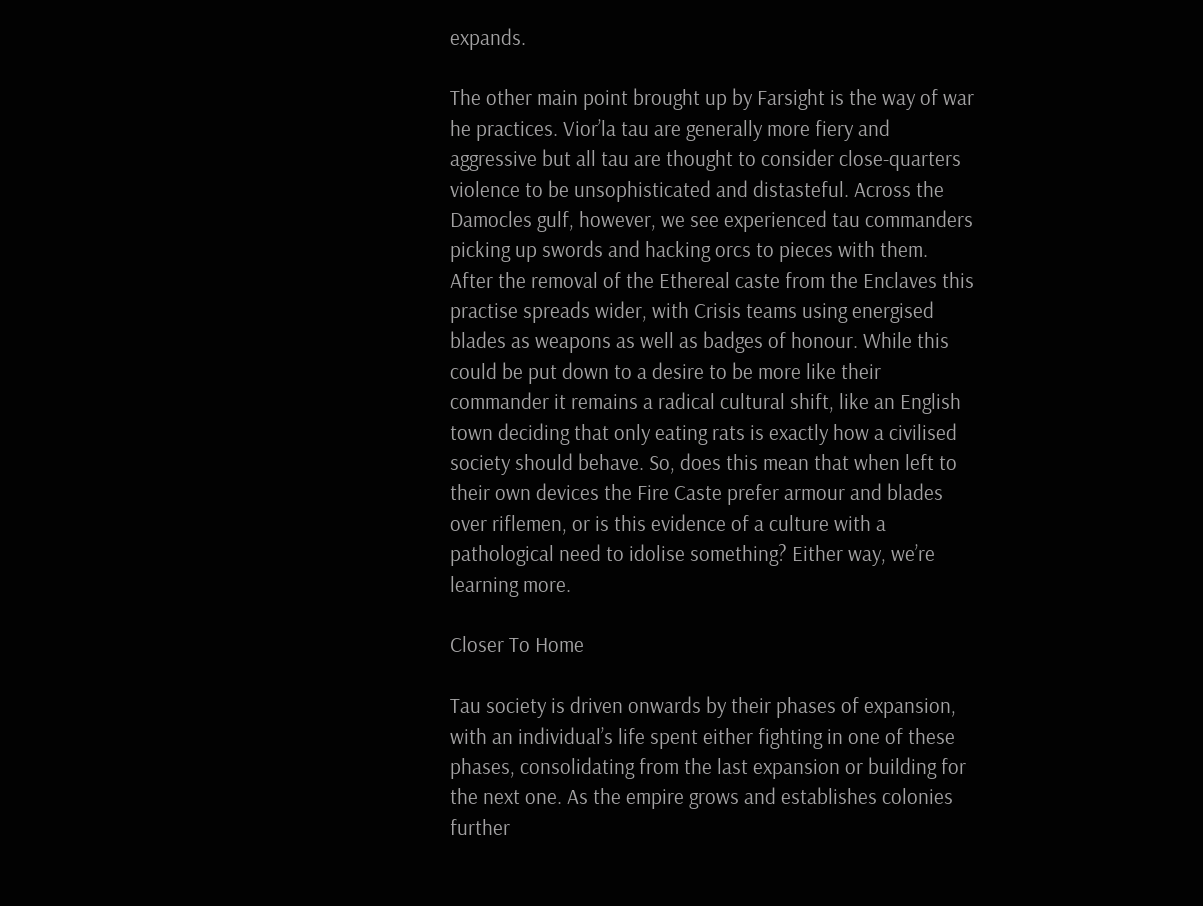expands.

The other main point brought up by Farsight is the way of war he practices. Vior’la tau are generally more fiery and aggressive but all tau are thought to consider close-quarters violence to be unsophisticated and distasteful. Across the Damocles gulf, however, we see experienced tau commanders picking up swords and hacking orcs to pieces with them. After the removal of the Ethereal caste from the Enclaves this practise spreads wider, with Crisis teams using energised blades as weapons as well as badges of honour. While this could be put down to a desire to be more like their commander it remains a radical cultural shift, like an English town deciding that only eating rats is exactly how a civilised society should behave. So, does this mean that when left to their own devices the Fire Caste prefer armour and blades over riflemen, or is this evidence of a culture with a pathological need to idolise something? Either way, we’re learning more.

Closer To Home

Tau society is driven onwards by their phases of expansion, with an individual’s life spent either fighting in one of these phases, consolidating from the last expansion or building for the next one. As the empire grows and establishes colonies further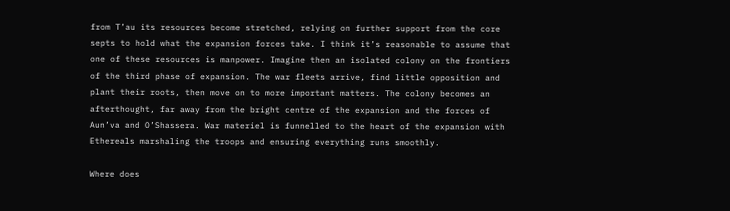from T’au its resources become stretched, relying on further support from the core septs to hold what the expansion forces take. I think it’s reasonable to assume that one of these resources is manpower. Imagine then an isolated colony on the frontiers of the third phase of expansion. The war fleets arrive, find little opposition and plant their roots, then move on to more important matters. The colony becomes an afterthought, far away from the bright centre of the expansion and the forces of Aun’va and O’Shassera. War materiel is funnelled to the heart of the expansion with Ethereals marshaling the troops and ensuring everything runs smoothly.

Where does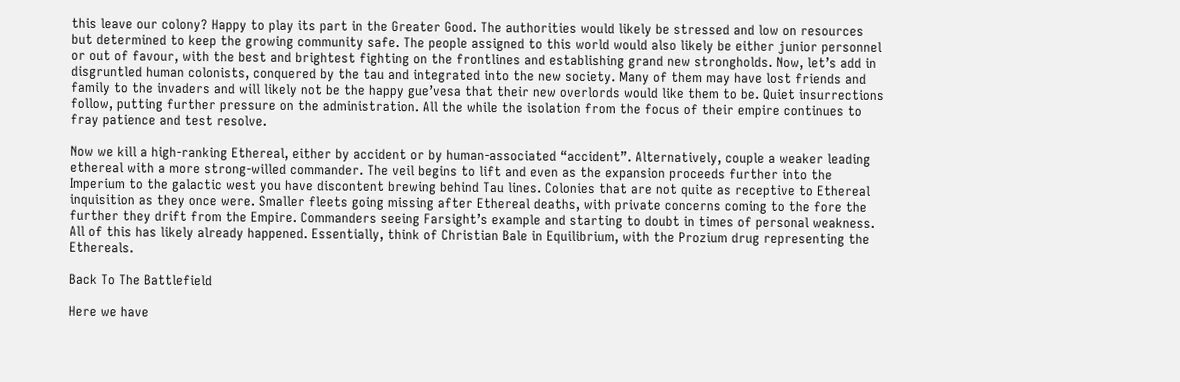this leave our colony? Happy to play its part in the Greater Good. The authorities would likely be stressed and low on resources but determined to keep the growing community safe. The people assigned to this world would also likely be either junior personnel or out of favour, with the best and brightest fighting on the frontlines and establishing grand new strongholds. Now, let’s add in disgruntled human colonists, conquered by the tau and integrated into the new society. Many of them may have lost friends and family to the invaders and will likely not be the happy gue’vesa that their new overlords would like them to be. Quiet insurrections follow, putting further pressure on the administration. All the while the isolation from the focus of their empire continues to fray patience and test resolve.

Now we kill a high-ranking Ethereal, either by accident or by human-associated “accident”. Alternatively, couple a weaker leading ethereal with a more strong-willed commander. The veil begins to lift and even as the expansion proceeds further into the Imperium to the galactic west you have discontent brewing behind Tau lines. Colonies that are not quite as receptive to Ethereal inquisition as they once were. Smaller fleets going missing after Ethereal deaths, with private concerns coming to the fore the further they drift from the Empire. Commanders seeing Farsight’s example and starting to doubt in times of personal weakness. All of this has likely already happened. Essentially, think of Christian Bale in Equilibrium, with the Prozium drug representing the Ethereals.

Back To The Battlefield

Here we have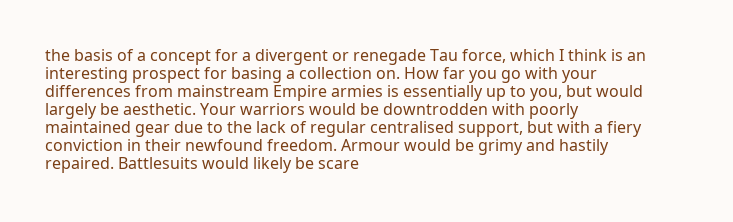the basis of a concept for a divergent or renegade Tau force, which I think is an interesting prospect for basing a collection on. How far you go with your differences from mainstream Empire armies is essentially up to you, but would largely be aesthetic. Your warriors would be downtrodden with poorly maintained gear due to the lack of regular centralised support, but with a fiery conviction in their newfound freedom. Armour would be grimy and hastily repaired. Battlesuits would likely be scare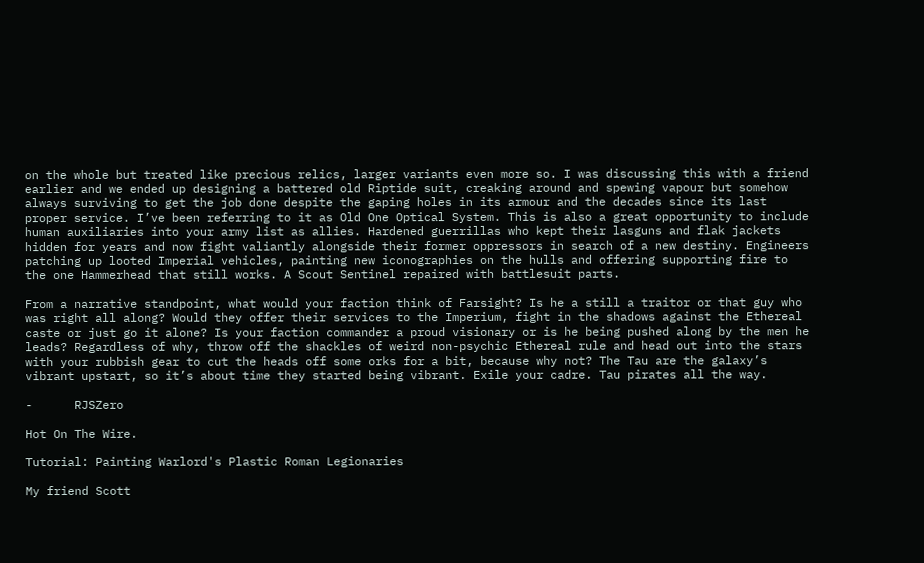on the whole but treated like precious relics, larger variants even more so. I was discussing this with a friend earlier and we ended up designing a battered old Riptide suit, creaking around and spewing vapour but somehow always surviving to get the job done despite the gaping holes in its armour and the decades since its last proper service. I’ve been referring to it as Old One Optical System. This is also a great opportunity to include human auxiliaries into your army list as allies. Hardened guerrillas who kept their lasguns and flak jackets hidden for years and now fight valiantly alongside their former oppressors in search of a new destiny. Engineers patching up looted Imperial vehicles, painting new iconographies on the hulls and offering supporting fire to the one Hammerhead that still works. A Scout Sentinel repaired with battlesuit parts.

From a narrative standpoint, what would your faction think of Farsight? Is he a still a traitor or that guy who was right all along? Would they offer their services to the Imperium, fight in the shadows against the Ethereal caste or just go it alone? Is your faction commander a proud visionary or is he being pushed along by the men he leads? Regardless of why, throw off the shackles of weird non-psychic Ethereal rule and head out into the stars with your rubbish gear to cut the heads off some orks for a bit, because why not? The Tau are the galaxy’s vibrant upstart, so it’s about time they started being vibrant. Exile your cadre. Tau pirates all the way.

-      RJSZero

Hot On The Wire.

Tutorial: Painting Warlord's Plastic Roman Legionaries

My friend Scott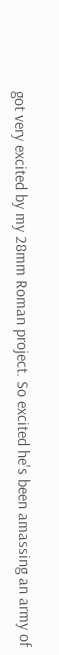got very excited by my 28mm Roman project. So excited he's been amassing an army of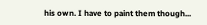his own. I have to paint them though...